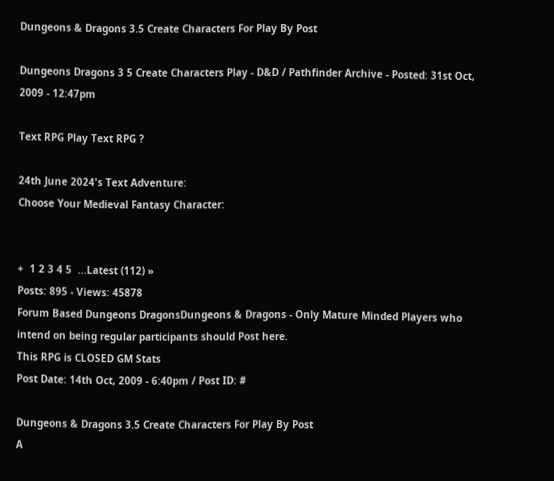Dungeons & Dragons 3.5 Create Characters For Play By Post

Dungeons Dragons 3 5 Create Characters Play - D&D / Pathfinder Archive - Posted: 31st Oct, 2009 - 12:47pm

Text RPG Play Text RPG ?

24th June 2024's Text Adventure:
Choose Your Medieval Fantasy Character:


+  1 2 3 4 5  ...Latest (112) »
Posts: 895 - Views: 45878
Forum Based Dungeons DragonsDungeons & Dragons - Only Mature Minded Players who intend on being regular participants should Post here.
This RPG is CLOSED GM Stats
Post Date: 14th Oct, 2009 - 6:40pm / Post ID: #

Dungeons & Dragons 3.5 Create Characters For Play By Post
A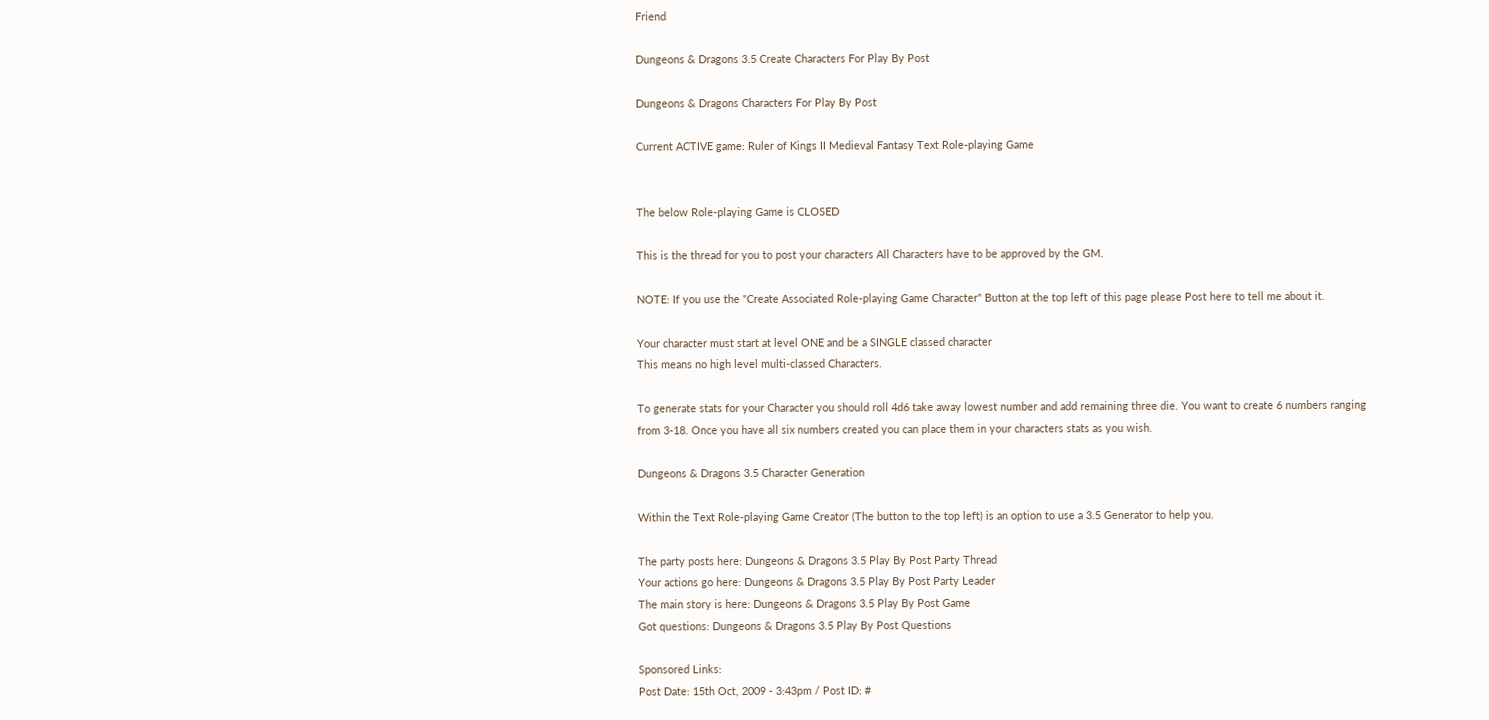Friend

Dungeons & Dragons 3.5 Create Characters For Play By Post

Dungeons & Dragons Characters For Play By Post

Current ACTIVE game: Ruler of Kings II Medieval Fantasy Text Role-playing Game


The below Role-playing Game is CLOSED

This is the thread for you to post your characters All Characters have to be approved by the GM.

NOTE: If you use the "Create Associated Role-playing Game Character" Button at the top left of this page please Post here to tell me about it.

Your character must start at level ONE and be a SINGLE classed character
This means no high level multi-classed Characters.

To generate stats for your Character you should roll 4d6 take away lowest number and add remaining three die. You want to create 6 numbers ranging from 3-18. Once you have all six numbers created you can place them in your characters stats as you wish.

Dungeons & Dragons 3.5 Character Generation

Within the Text Role-playing Game Creator (The button to the top left) is an option to use a 3.5 Generator to help you.

The party posts here: Dungeons & Dragons 3.5 Play By Post Party Thread
Your actions go here: Dungeons & Dragons 3.5 Play By Post Party Leader
The main story is here: Dungeons & Dragons 3.5 Play By Post Game
Got questions: Dungeons & Dragons 3.5 Play By Post Questions

Sponsored Links:
Post Date: 15th Oct, 2009 - 3:43pm / Post ID: #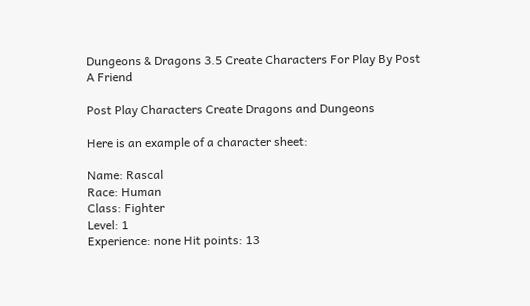Dungeons & Dragons 3.5 Create Characters For Play By Post
A Friend

Post Play Characters Create Dragons and Dungeons

Here is an example of a character sheet:

Name: Rascal
Race: Human
Class: Fighter
Level: 1
Experience: none Hit points: 13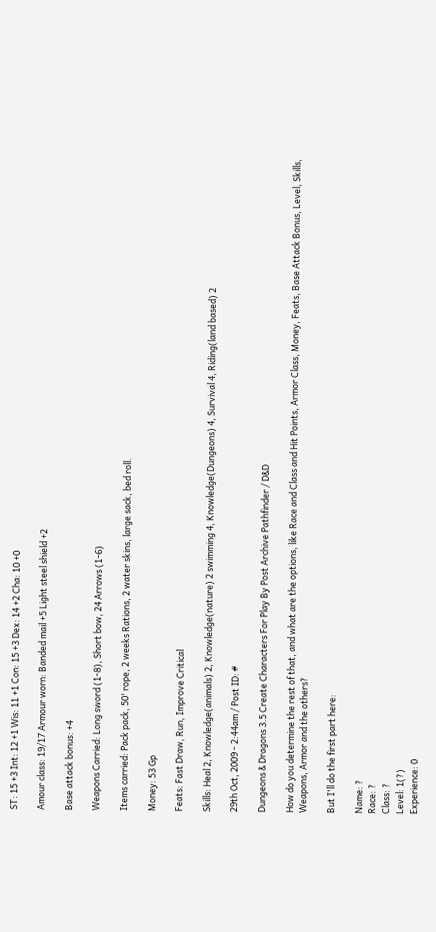ST: 15 +3 Int: 12 +1 Wis: 11 +1 Con: 15 +3 Dex: 14 +2 Cha: 10 +0

Amour class: 19/17 Armour worn: Banded mail +5 Light steel shield +2

Base attack bonus: +4

Weapons Carried: Long sword (1-8), Short bow, 24 Arrows (1-6)

Items carried: Pack pack, 50' rope, 2 weeks Rations, 2 water skins, large sack, bed roll.

Money: 53 Gp

Feats: Fast Draw, Run, Improve Critical

Skills: Heal 2, Knowledge(animals) 2, Knowledge(nature) 2 swimming 4, Knowledge(Dungeons) 4, Survival 4, Riding(land based) 2

29th Oct, 2009 - 2:44am / Post ID: #

Dungeons & Dragons 3.5 Create Characters For Play By Post Archive Pathfinder / D&D

How do you determine the rest of that, and what are the options, like Race and Class and Hit Points, Armor Class, Money, Feats, Base Attack Bonus, Level, Skills, Weapons, Armor and the others?

But I'll do the first part here:

Name: ?
Race: ?
Class: ?
Level: 1(?)
Experience: 0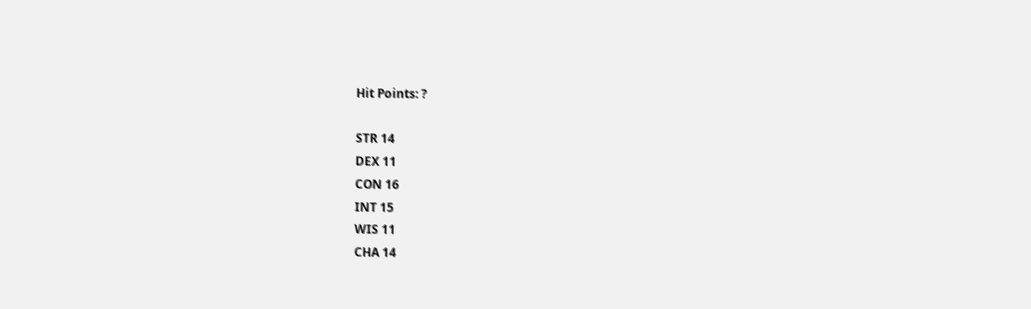Hit Points: ?

STR 14
DEX 11
CON 16
INT 15
WIS 11
CHA 14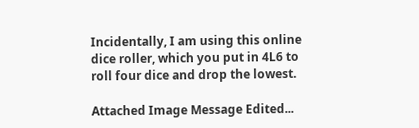Incidentally, I am using this online dice roller, which you put in 4L6 to roll four dice and drop the lowest.

Attached Image Message Edited...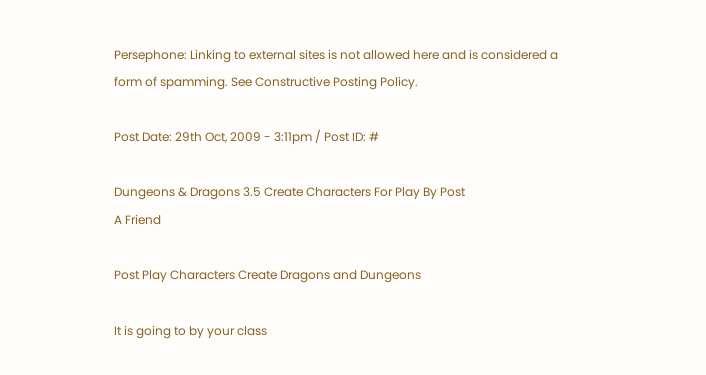Persephone: Linking to external sites is not allowed here and is considered a form of spamming. See Constructive Posting Policy.

Post Date: 29th Oct, 2009 - 3:11pm / Post ID: #

Dungeons & Dragons 3.5 Create Characters For Play By Post
A Friend

Post Play Characters Create Dragons and Dungeons

It is going to by your class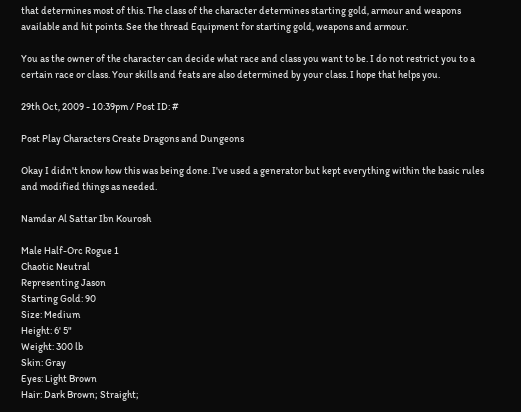that determines most of this. The class of the character determines starting gold, armour and weapons available and hit points. See the thread Equipment for starting gold, weapons and armour.

You as the owner of the character can decide what race and class you want to be. I do not restrict you to a certain race or class. Your skills and feats are also determined by your class. I hope that helps you.

29th Oct, 2009 - 10:39pm / Post ID: #

Post Play Characters Create Dragons and Dungeons

Okay I didn't know how this was being done. I've used a generator but kept everything within the basic rules and modified things as needed.

Namdar Al Sattar Ibn Kourosh

Male Half-Orc Rogue 1
Chaotic Neutral
Representing Jason
Starting Gold: 90
Size: Medium
Height: 6' 5"
Weight: 300 lb
Skin: Gray
Eyes: Light Brown
Hair: Dark Brown; Straight;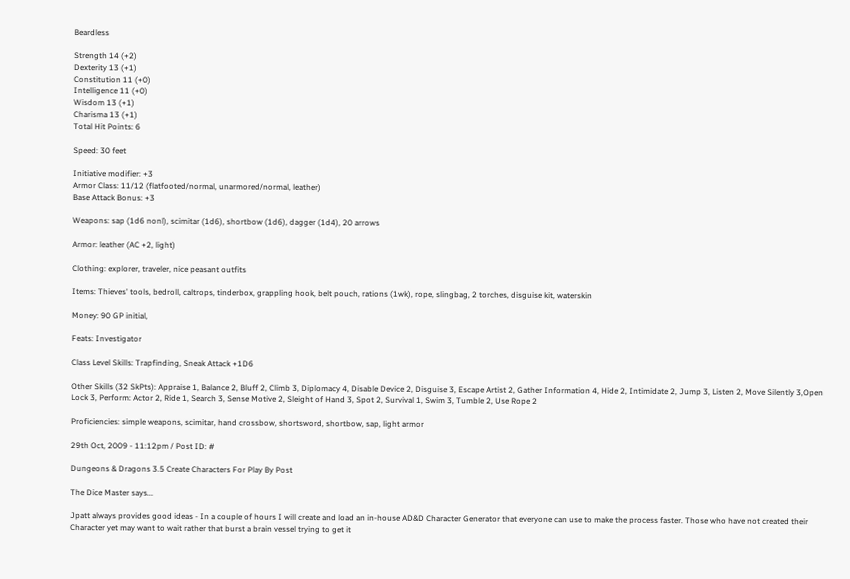Beardless

Strength 14 (+2)
Dexterity 13 (+1)
Constitution 11 (+0)
Intelligence 11 (+0)
Wisdom 13 (+1)
Charisma 13 (+1)
Total Hit Points: 6

Speed: 30 feet

Initiative modifier: +3
Armor Class: 11/12 (flatfooted/normal, unarmored/normal, leather)
Base Attack Bonus: +3

Weapons: sap (1d6 nonl), scimitar (1d6), shortbow (1d6), dagger (1d4), 20 arrows

Armor: leather (AC +2, light)

Clothing: explorer, traveler, nice peasant outfits

Items: Thieves' tools, bedroll, caltrops, tinderbox, grappling hook, belt pouch, rations (1wk), rope, slingbag, 2 torches, disguise kit, waterskin

Money: 90 GP initial,

Feats: Investigator

Class Level Skills: Trapfinding, Sneak Attack +1D6

Other Skills (32 SkPts): Appraise 1, Balance 2, Bluff 2, Climb 3, Diplomacy 4, Disable Device 2, Disguise 3, Escape Artist 2, Gather Information 4, Hide 2, Intimidate 2, Jump 3, Listen 2, Move Silently 3,Open Lock 3, Perform: Actor 2, Ride 1, Search 3, Sense Motive 2, Sleight of Hand 3, Spot 2, Survival 1, Swim 3, Tumble 2, Use Rope 2

Proficiencies: simple weapons, scimitar, hand crossbow, shortsword, shortbow, sap, light armor

29th Oct, 2009 - 11:12pm / Post ID: #

Dungeons & Dragons 3.5 Create Characters For Play By Post

The Dice Master says...

Jpatt always provides good ideas - In a couple of hours I will create and load an in-house AD&D Character Generator that everyone can use to make the process faster. Those who have not created their Character yet may want to wait rather that burst a brain vessel trying to get it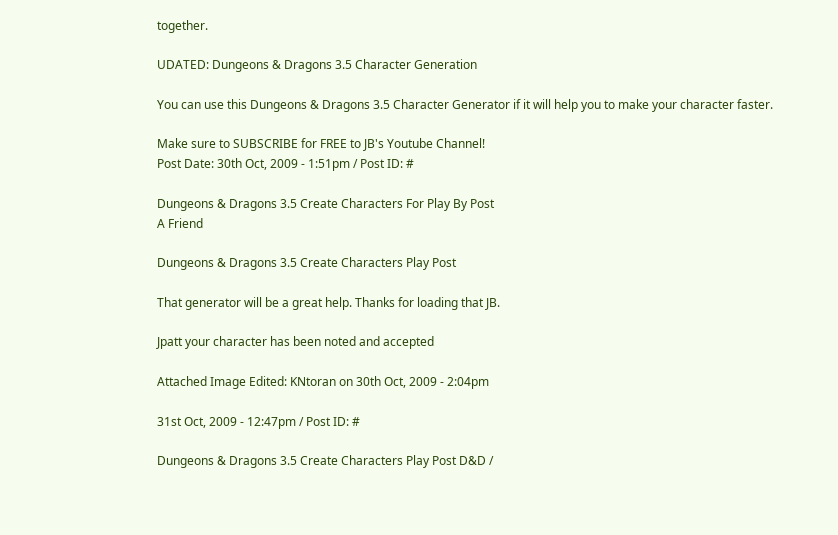together.

UDATED: Dungeons & Dragons 3.5 Character Generation

You can use this Dungeons & Dragons 3.5 Character Generator if it will help you to make your character faster.

Make sure to SUBSCRIBE for FREE to JB's Youtube Channel!
Post Date: 30th Oct, 2009 - 1:51pm / Post ID: #

Dungeons & Dragons 3.5 Create Characters For Play By Post
A Friend

Dungeons & Dragons 3.5 Create Characters Play Post

That generator will be a great help. Thanks for loading that JB.

Jpatt your character has been noted and accepted

Attached Image Edited: KNtoran on 30th Oct, 2009 - 2:04pm

31st Oct, 2009 - 12:47pm / Post ID: #

Dungeons & Dragons 3.5 Create Characters Play Post D&D /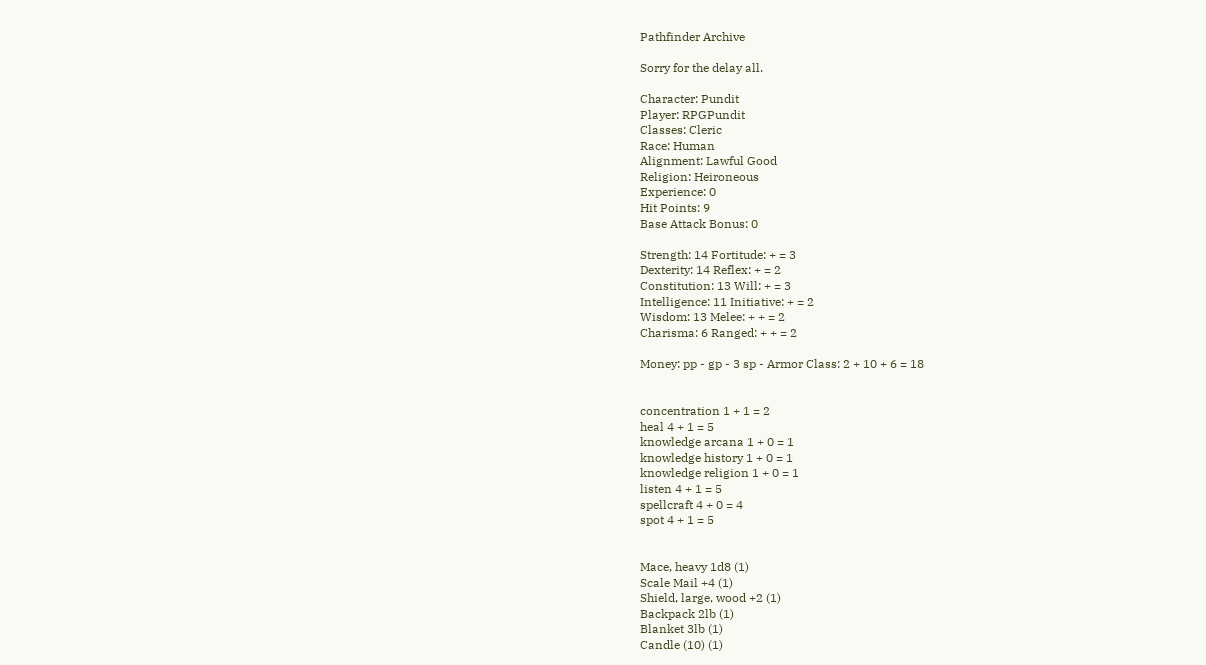Pathfinder Archive

Sorry for the delay all.

Character: Pundit
Player: RPGPundit
Classes: Cleric
Race: Human
Alignment: Lawful Good
Religion: Heironeous
Experience: 0
Hit Points: 9
Base Attack Bonus: 0

Strength: 14 Fortitude: + = 3
Dexterity: 14 Reflex: + = 2
Constitution: 13 Will: + = 3
Intelligence: 11 Initiative: + = 2
Wisdom: 13 Melee: + + = 2
Charisma: 6 Ranged: + + = 2

Money: pp - gp - 3 sp - Armor Class: 2 + 10 + 6 = 18


concentration 1 + 1 = 2
heal 4 + 1 = 5
knowledge arcana 1 + 0 = 1
knowledge history 1 + 0 = 1
knowledge religion 1 + 0 = 1
listen 4 + 1 = 5
spellcraft 4 + 0 = 4
spot 4 + 1 = 5


Mace, heavy 1d8 (1)
Scale Mail +4 (1)
Shield, large, wood +2 (1)
Backpack 2lb (1)
Blanket 3lb (1)
Candle (10) (1)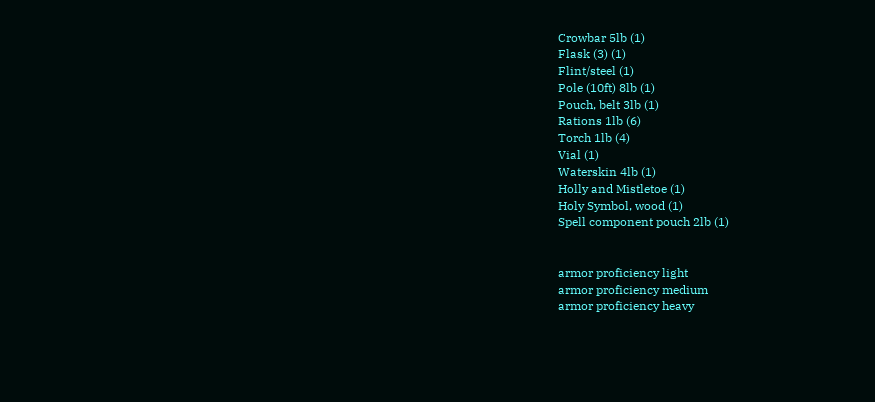Crowbar 5lb (1)
Flask (3) (1)
Flint/steel (1)
Pole (10ft) 8lb (1)
Pouch, belt 3lb (1)
Rations 1lb (6)
Torch 1lb (4)
Vial (1)
Waterskin 4lb (1)
Holly and Mistletoe (1)
Holy Symbol, wood (1)
Spell component pouch 2lb (1)


armor proficiency light
armor proficiency medium
armor proficiency heavy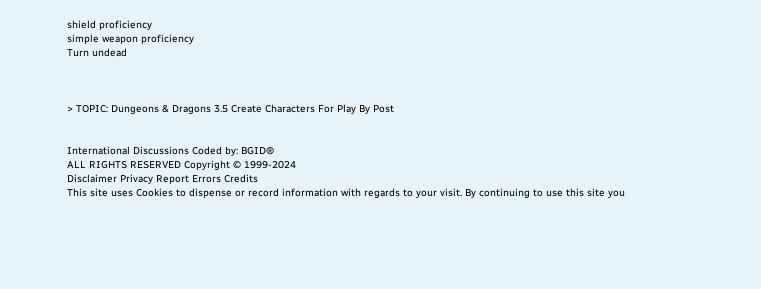shield proficiency
simple weapon proficiency
Turn undead



> TOPIC: Dungeons & Dragons 3.5 Create Characters For Play By Post


International Discussions Coded by: BGID®
ALL RIGHTS RESERVED Copyright © 1999-2024
Disclaimer Privacy Report Errors Credits
This site uses Cookies to dispense or record information with regards to your visit. By continuing to use this site you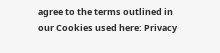agree to the terms outlined in our Cookies used here: Privacy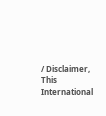/ Disclaimer,
This International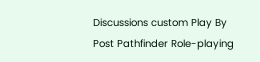Discussions custom Play By Post Pathfinder Role-playing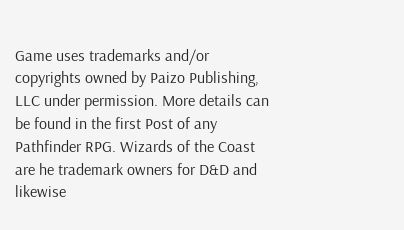Game uses trademarks and/or copyrights owned by Paizo Publishing, LLC under permission. More details can be found in the first Post of any Pathfinder RPG. Wizards of the Coast are he trademark owners for D&D and likewise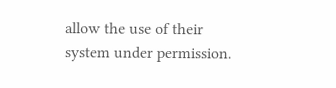allow the use of their system under permission.